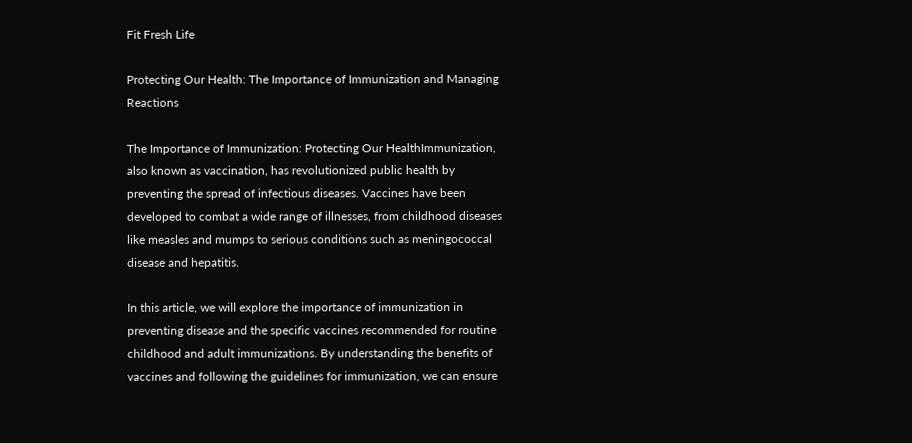Fit Fresh Life

Protecting Our Health: The Importance of Immunization and Managing Reactions

The Importance of Immunization: Protecting Our HealthImmunization, also known as vaccination, has revolutionized public health by preventing the spread of infectious diseases. Vaccines have been developed to combat a wide range of illnesses, from childhood diseases like measles and mumps to serious conditions such as meningococcal disease and hepatitis.

In this article, we will explore the importance of immunization in preventing disease and the specific vaccines recommended for routine childhood and adult immunizations. By understanding the benefits of vaccines and following the guidelines for immunization, we can ensure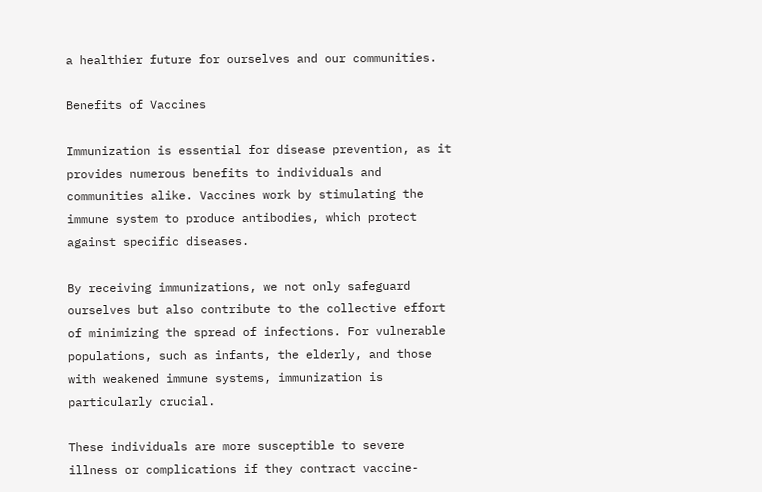a healthier future for ourselves and our communities.

Benefits of Vaccines

Immunization is essential for disease prevention, as it provides numerous benefits to individuals and communities alike. Vaccines work by stimulating the immune system to produce antibodies, which protect against specific diseases.

By receiving immunizations, we not only safeguard ourselves but also contribute to the collective effort of minimizing the spread of infections. For vulnerable populations, such as infants, the elderly, and those with weakened immune systems, immunization is particularly crucial.

These individuals are more susceptible to severe illness or complications if they contract vaccine-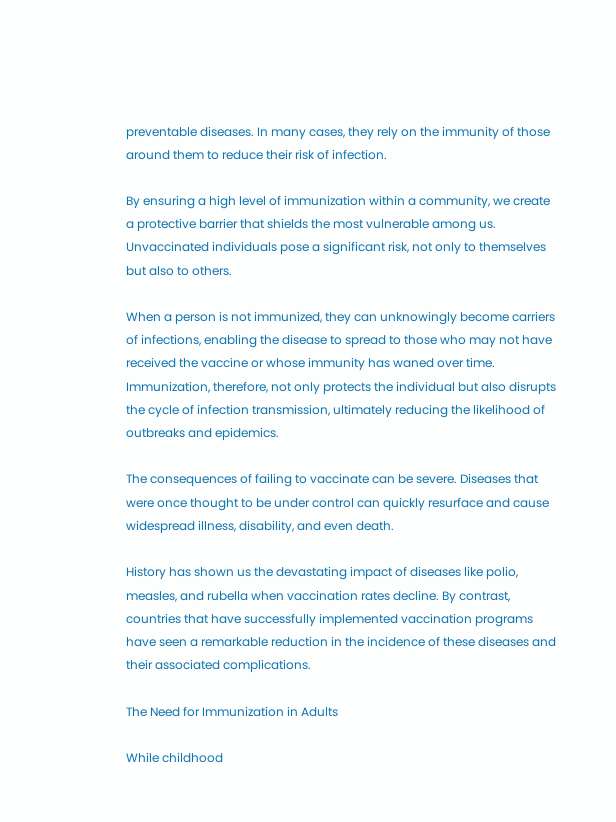preventable diseases. In many cases, they rely on the immunity of those around them to reduce their risk of infection.

By ensuring a high level of immunization within a community, we create a protective barrier that shields the most vulnerable among us. Unvaccinated individuals pose a significant risk, not only to themselves but also to others.

When a person is not immunized, they can unknowingly become carriers of infections, enabling the disease to spread to those who may not have received the vaccine or whose immunity has waned over time. Immunization, therefore, not only protects the individual but also disrupts the cycle of infection transmission, ultimately reducing the likelihood of outbreaks and epidemics.

The consequences of failing to vaccinate can be severe. Diseases that were once thought to be under control can quickly resurface and cause widespread illness, disability, and even death.

History has shown us the devastating impact of diseases like polio, measles, and rubella when vaccination rates decline. By contrast, countries that have successfully implemented vaccination programs have seen a remarkable reduction in the incidence of these diseases and their associated complications.

The Need for Immunization in Adults

While childhood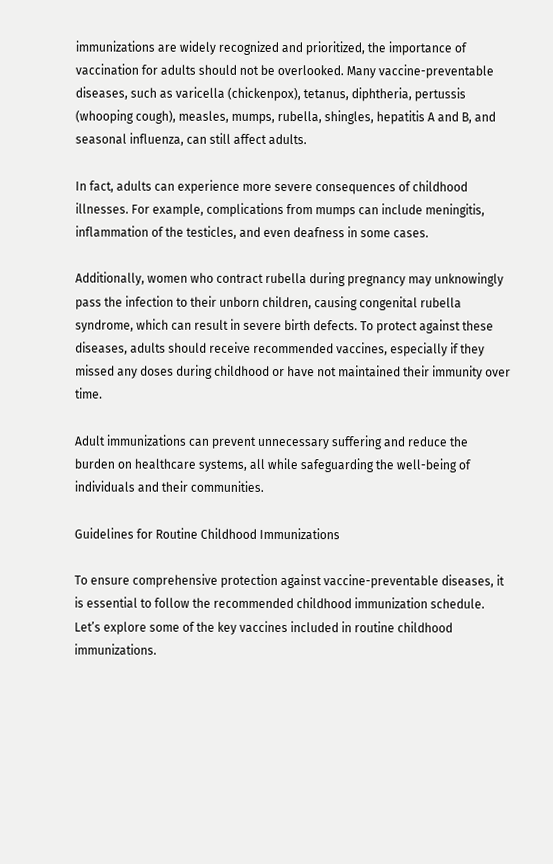immunizations are widely recognized and prioritized, the importance of vaccination for adults should not be overlooked. Many vaccine-preventable diseases, such as varicella (chickenpox), tetanus, diphtheria, pertussis (whooping cough), measles, mumps, rubella, shingles, hepatitis A and B, and seasonal influenza, can still affect adults.

In fact, adults can experience more severe consequences of childhood illnesses. For example, complications from mumps can include meningitis, inflammation of the testicles, and even deafness in some cases.

Additionally, women who contract rubella during pregnancy may unknowingly pass the infection to their unborn children, causing congenital rubella syndrome, which can result in severe birth defects. To protect against these diseases, adults should receive recommended vaccines, especially if they missed any doses during childhood or have not maintained their immunity over time.

Adult immunizations can prevent unnecessary suffering and reduce the burden on healthcare systems, all while safeguarding the well-being of individuals and their communities.

Guidelines for Routine Childhood Immunizations

To ensure comprehensive protection against vaccine-preventable diseases, it is essential to follow the recommended childhood immunization schedule. Let’s explore some of the key vaccines included in routine childhood immunizations.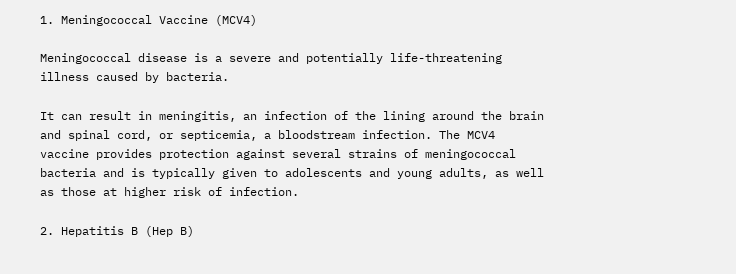1. Meningococcal Vaccine (MCV4)

Meningococcal disease is a severe and potentially life-threatening illness caused by bacteria.

It can result in meningitis, an infection of the lining around the brain and spinal cord, or septicemia, a bloodstream infection. The MCV4 vaccine provides protection against several strains of meningococcal bacteria and is typically given to adolescents and young adults, as well as those at higher risk of infection.

2. Hepatitis B (Hep B)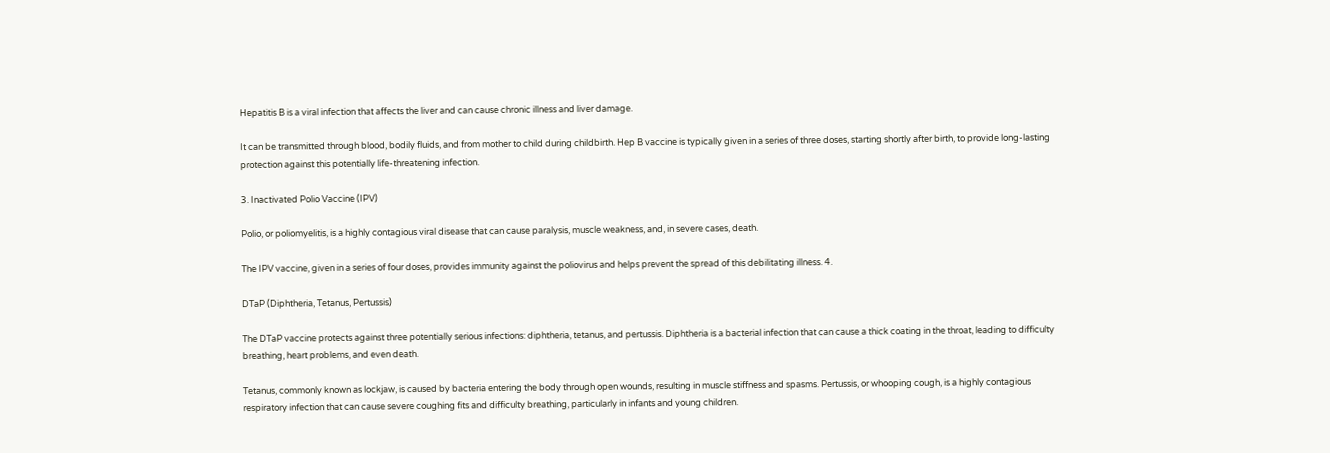Hepatitis B is a viral infection that affects the liver and can cause chronic illness and liver damage.

It can be transmitted through blood, bodily fluids, and from mother to child during childbirth. Hep B vaccine is typically given in a series of three doses, starting shortly after birth, to provide long-lasting protection against this potentially life-threatening infection.

3. Inactivated Polio Vaccine (IPV)

Polio, or poliomyelitis, is a highly contagious viral disease that can cause paralysis, muscle weakness, and, in severe cases, death.

The IPV vaccine, given in a series of four doses, provides immunity against the poliovirus and helps prevent the spread of this debilitating illness. 4.

DTaP (Diphtheria, Tetanus, Pertussis)

The DTaP vaccine protects against three potentially serious infections: diphtheria, tetanus, and pertussis. Diphtheria is a bacterial infection that can cause a thick coating in the throat, leading to difficulty breathing, heart problems, and even death.

Tetanus, commonly known as lockjaw, is caused by bacteria entering the body through open wounds, resulting in muscle stiffness and spasms. Pertussis, or whooping cough, is a highly contagious respiratory infection that can cause severe coughing fits and difficulty breathing, particularly in infants and young children.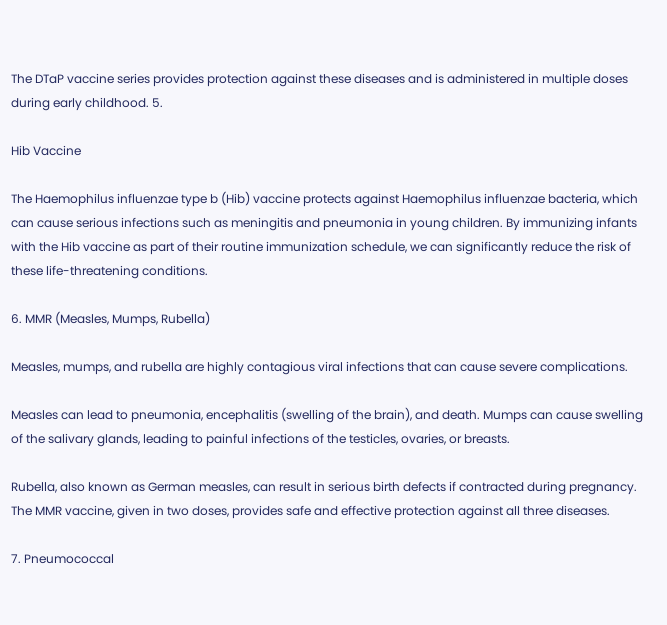The DTaP vaccine series provides protection against these diseases and is administered in multiple doses during early childhood. 5.

Hib Vaccine

The Haemophilus influenzae type b (Hib) vaccine protects against Haemophilus influenzae bacteria, which can cause serious infections such as meningitis and pneumonia in young children. By immunizing infants with the Hib vaccine as part of their routine immunization schedule, we can significantly reduce the risk of these life-threatening conditions.

6. MMR (Measles, Mumps, Rubella)

Measles, mumps, and rubella are highly contagious viral infections that can cause severe complications.

Measles can lead to pneumonia, encephalitis (swelling of the brain), and death. Mumps can cause swelling of the salivary glands, leading to painful infections of the testicles, ovaries, or breasts.

Rubella, also known as German measles, can result in serious birth defects if contracted during pregnancy. The MMR vaccine, given in two doses, provides safe and effective protection against all three diseases.

7. Pneumococcal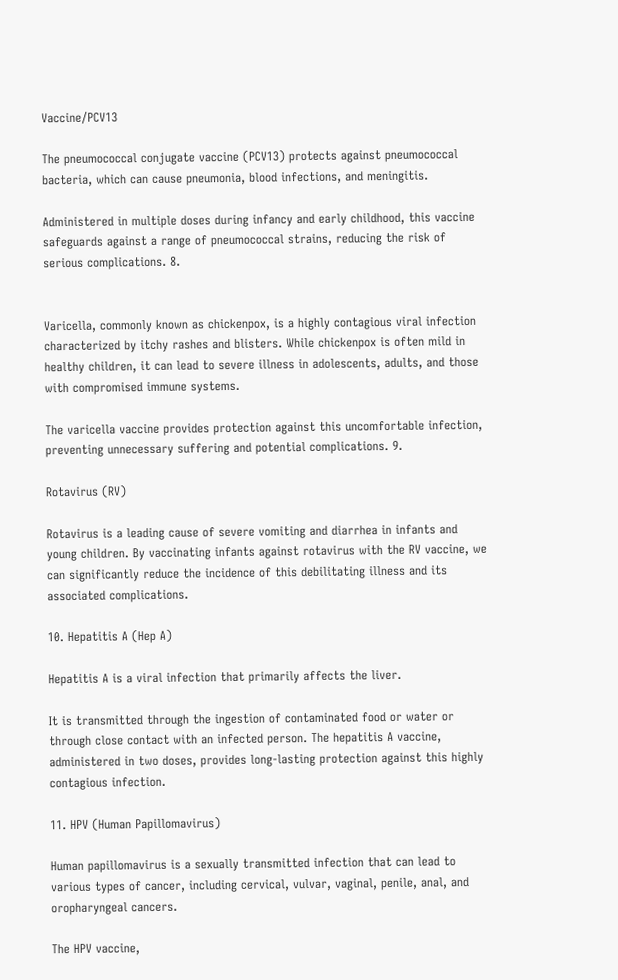Vaccine/PCV13

The pneumococcal conjugate vaccine (PCV13) protects against pneumococcal bacteria, which can cause pneumonia, blood infections, and meningitis.

Administered in multiple doses during infancy and early childhood, this vaccine safeguards against a range of pneumococcal strains, reducing the risk of serious complications. 8.


Varicella, commonly known as chickenpox, is a highly contagious viral infection characterized by itchy rashes and blisters. While chickenpox is often mild in healthy children, it can lead to severe illness in adolescents, adults, and those with compromised immune systems.

The varicella vaccine provides protection against this uncomfortable infection, preventing unnecessary suffering and potential complications. 9.

Rotavirus (RV)

Rotavirus is a leading cause of severe vomiting and diarrhea in infants and young children. By vaccinating infants against rotavirus with the RV vaccine, we can significantly reduce the incidence of this debilitating illness and its associated complications.

10. Hepatitis A (Hep A)

Hepatitis A is a viral infection that primarily affects the liver.

It is transmitted through the ingestion of contaminated food or water or through close contact with an infected person. The hepatitis A vaccine, administered in two doses, provides long-lasting protection against this highly contagious infection.

11. HPV (Human Papillomavirus)

Human papillomavirus is a sexually transmitted infection that can lead to various types of cancer, including cervical, vulvar, vaginal, penile, anal, and oropharyngeal cancers.

The HPV vaccine,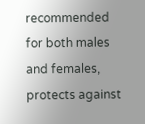recommended for both males and females, protects against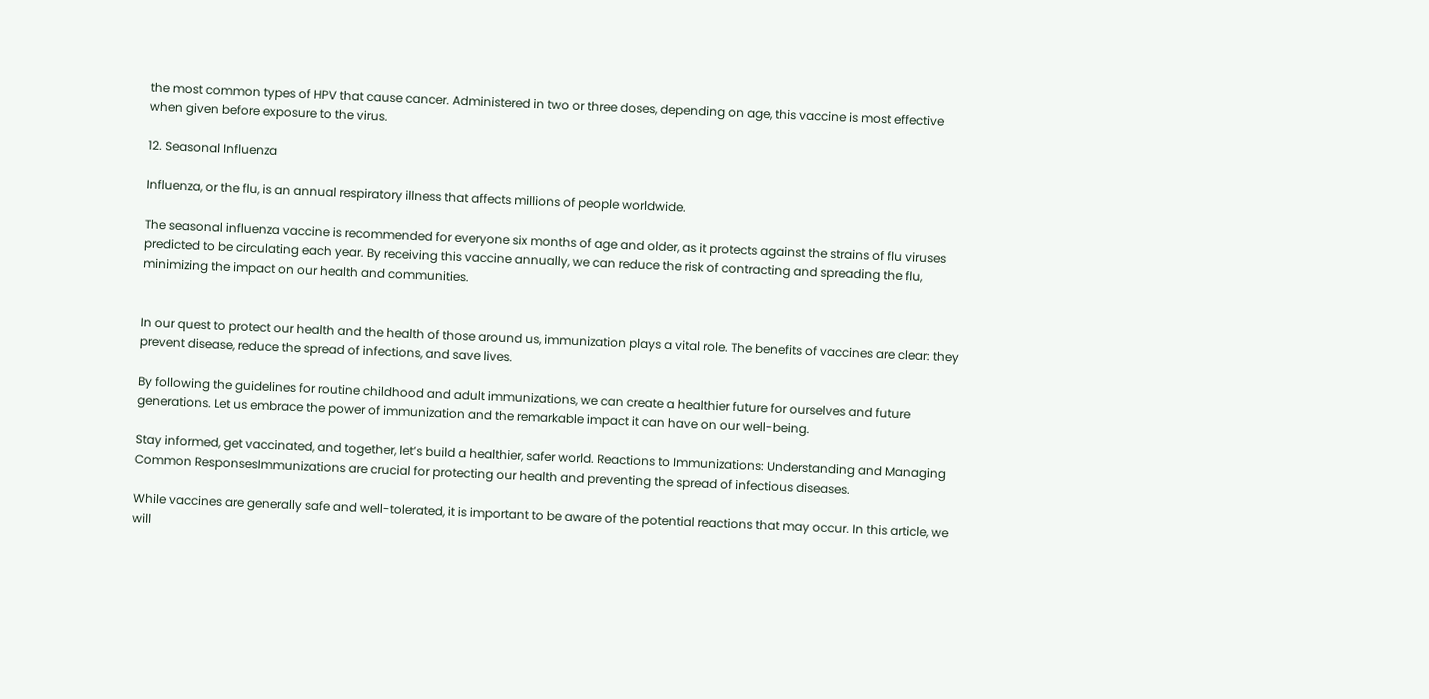the most common types of HPV that cause cancer. Administered in two or three doses, depending on age, this vaccine is most effective when given before exposure to the virus.

12. Seasonal Influenza

Influenza, or the flu, is an annual respiratory illness that affects millions of people worldwide.

The seasonal influenza vaccine is recommended for everyone six months of age and older, as it protects against the strains of flu viruses predicted to be circulating each year. By receiving this vaccine annually, we can reduce the risk of contracting and spreading the flu, minimizing the impact on our health and communities.


In our quest to protect our health and the health of those around us, immunization plays a vital role. The benefits of vaccines are clear: they prevent disease, reduce the spread of infections, and save lives.

By following the guidelines for routine childhood and adult immunizations, we can create a healthier future for ourselves and future generations. Let us embrace the power of immunization and the remarkable impact it can have on our well-being.

Stay informed, get vaccinated, and together, let’s build a healthier, safer world. Reactions to Immunizations: Understanding and Managing Common ResponsesImmunizations are crucial for protecting our health and preventing the spread of infectious diseases.

While vaccines are generally safe and well-tolerated, it is important to be aware of the potential reactions that may occur. In this article, we will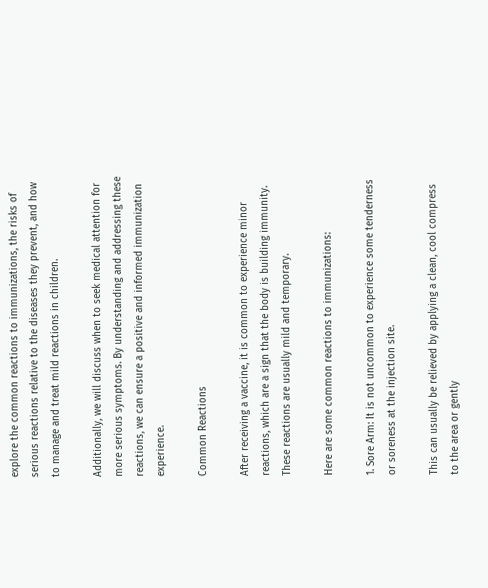explore the common reactions to immunizations, the risks of serious reactions relative to the diseases they prevent, and how to manage and treat mild reactions in children.

Additionally, we will discuss when to seek medical attention for more serious symptoms. By understanding and addressing these reactions, we can ensure a positive and informed immunization experience.

Common Reactions

After receiving a vaccine, it is common to experience minor reactions, which are a sign that the body is building immunity. These reactions are usually mild and temporary.

Here are some common reactions to immunizations:

1. Sore Arm: It is not uncommon to experience some tenderness or soreness at the injection site.

This can usually be relieved by applying a clean, cool compress to the area or gently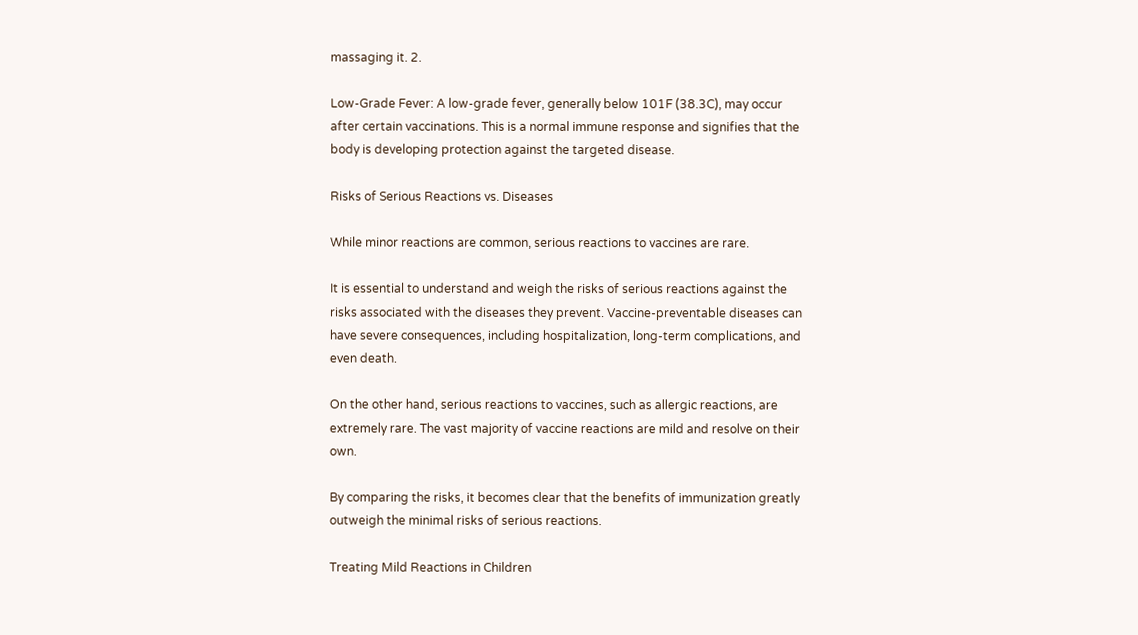massaging it. 2.

Low-Grade Fever: A low-grade fever, generally below 101F (38.3C), may occur after certain vaccinations. This is a normal immune response and signifies that the body is developing protection against the targeted disease.

Risks of Serious Reactions vs. Diseases

While minor reactions are common, serious reactions to vaccines are rare.

It is essential to understand and weigh the risks of serious reactions against the risks associated with the diseases they prevent. Vaccine-preventable diseases can have severe consequences, including hospitalization, long-term complications, and even death.

On the other hand, serious reactions to vaccines, such as allergic reactions, are extremely rare. The vast majority of vaccine reactions are mild and resolve on their own.

By comparing the risks, it becomes clear that the benefits of immunization greatly outweigh the minimal risks of serious reactions.

Treating Mild Reactions in Children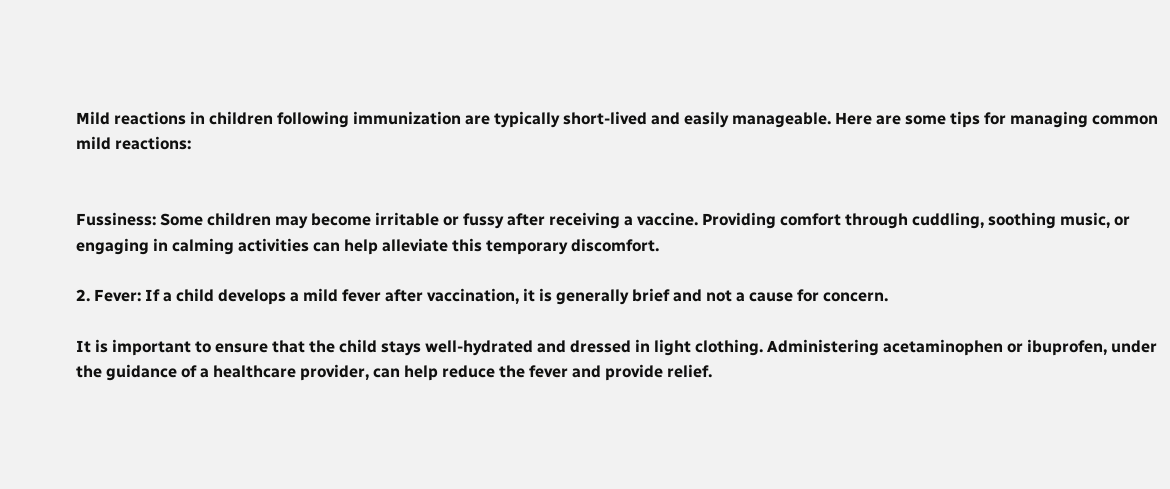Mild reactions in children following immunization are typically short-lived and easily manageable. Here are some tips for managing common mild reactions:


Fussiness: Some children may become irritable or fussy after receiving a vaccine. Providing comfort through cuddling, soothing music, or engaging in calming activities can help alleviate this temporary discomfort.

2. Fever: If a child develops a mild fever after vaccination, it is generally brief and not a cause for concern.

It is important to ensure that the child stays well-hydrated and dressed in light clothing. Administering acetaminophen or ibuprofen, under the guidance of a healthcare provider, can help reduce the fever and provide relief.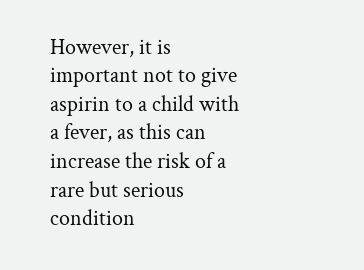However, it is important not to give aspirin to a child with a fever, as this can increase the risk of a rare but serious condition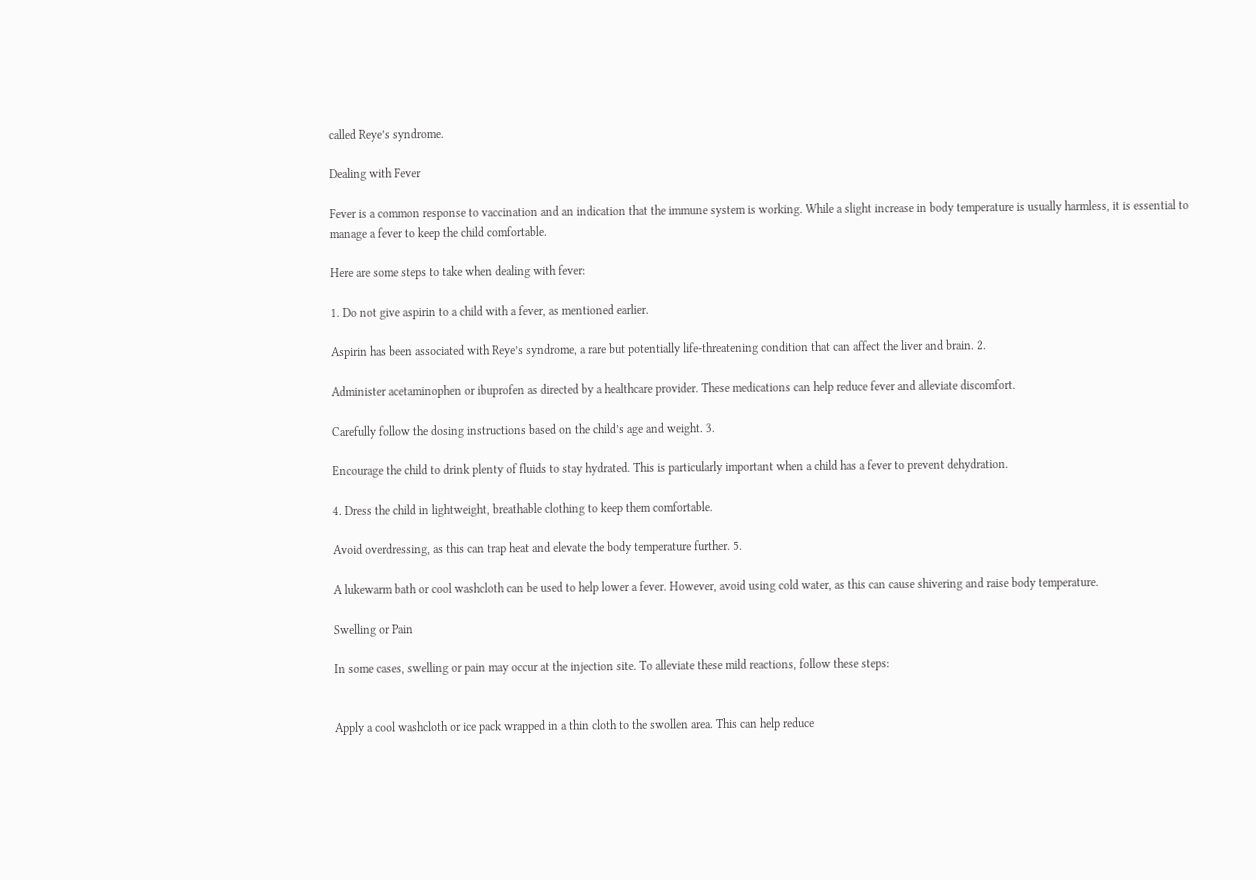called Reye’s syndrome.

Dealing with Fever

Fever is a common response to vaccination and an indication that the immune system is working. While a slight increase in body temperature is usually harmless, it is essential to manage a fever to keep the child comfortable.

Here are some steps to take when dealing with fever:

1. Do not give aspirin to a child with a fever, as mentioned earlier.

Aspirin has been associated with Reye’s syndrome, a rare but potentially life-threatening condition that can affect the liver and brain. 2.

Administer acetaminophen or ibuprofen as directed by a healthcare provider. These medications can help reduce fever and alleviate discomfort.

Carefully follow the dosing instructions based on the child’s age and weight. 3.

Encourage the child to drink plenty of fluids to stay hydrated. This is particularly important when a child has a fever to prevent dehydration.

4. Dress the child in lightweight, breathable clothing to keep them comfortable.

Avoid overdressing, as this can trap heat and elevate the body temperature further. 5.

A lukewarm bath or cool washcloth can be used to help lower a fever. However, avoid using cold water, as this can cause shivering and raise body temperature.

Swelling or Pain

In some cases, swelling or pain may occur at the injection site. To alleviate these mild reactions, follow these steps:


Apply a cool washcloth or ice pack wrapped in a thin cloth to the swollen area. This can help reduce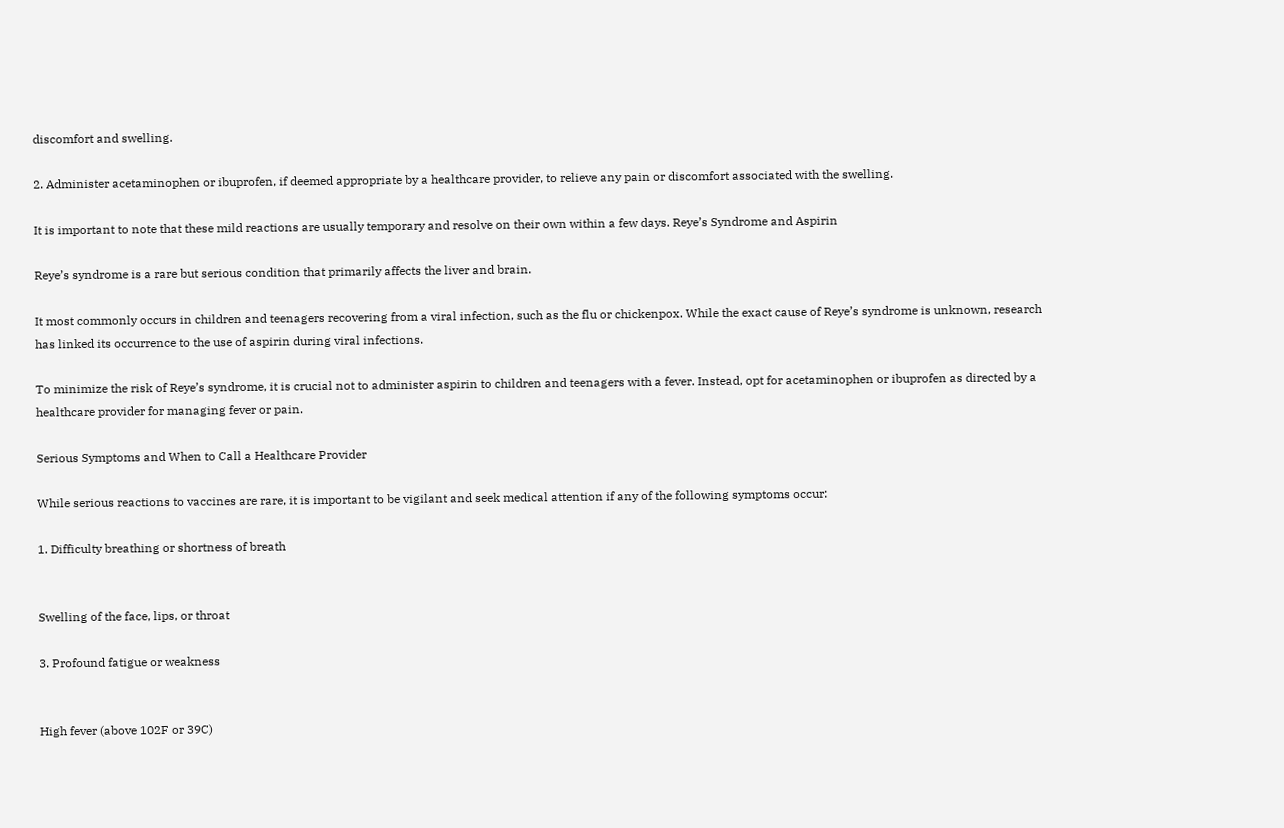discomfort and swelling.

2. Administer acetaminophen or ibuprofen, if deemed appropriate by a healthcare provider, to relieve any pain or discomfort associated with the swelling.

It is important to note that these mild reactions are usually temporary and resolve on their own within a few days. Reye’s Syndrome and Aspirin

Reye’s syndrome is a rare but serious condition that primarily affects the liver and brain.

It most commonly occurs in children and teenagers recovering from a viral infection, such as the flu or chickenpox. While the exact cause of Reye’s syndrome is unknown, research has linked its occurrence to the use of aspirin during viral infections.

To minimize the risk of Reye’s syndrome, it is crucial not to administer aspirin to children and teenagers with a fever. Instead, opt for acetaminophen or ibuprofen as directed by a healthcare provider for managing fever or pain.

Serious Symptoms and When to Call a Healthcare Provider

While serious reactions to vaccines are rare, it is important to be vigilant and seek medical attention if any of the following symptoms occur:

1. Difficulty breathing or shortness of breath


Swelling of the face, lips, or throat

3. Profound fatigue or weakness


High fever (above 102F or 39C)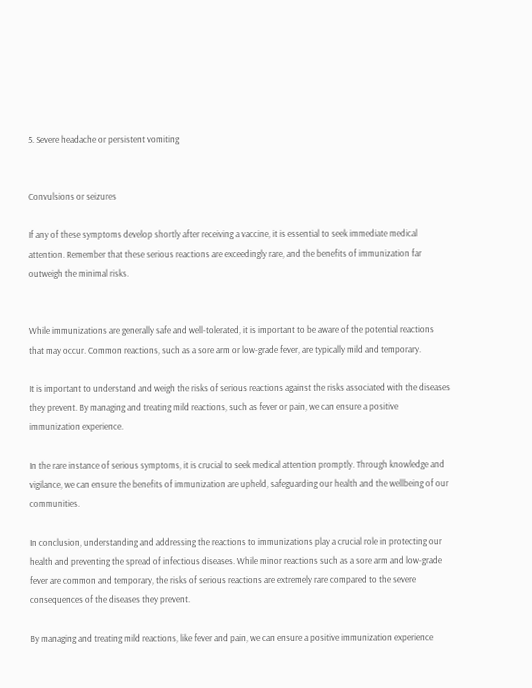5. Severe headache or persistent vomiting


Convulsions or seizures

If any of these symptoms develop shortly after receiving a vaccine, it is essential to seek immediate medical attention. Remember that these serious reactions are exceedingly rare, and the benefits of immunization far outweigh the minimal risks.


While immunizations are generally safe and well-tolerated, it is important to be aware of the potential reactions that may occur. Common reactions, such as a sore arm or low-grade fever, are typically mild and temporary.

It is important to understand and weigh the risks of serious reactions against the risks associated with the diseases they prevent. By managing and treating mild reactions, such as fever or pain, we can ensure a positive immunization experience.

In the rare instance of serious symptoms, it is crucial to seek medical attention promptly. Through knowledge and vigilance, we can ensure the benefits of immunization are upheld, safeguarding our health and the wellbeing of our communities.

In conclusion, understanding and addressing the reactions to immunizations play a crucial role in protecting our health and preventing the spread of infectious diseases. While minor reactions such as a sore arm and low-grade fever are common and temporary, the risks of serious reactions are extremely rare compared to the severe consequences of the diseases they prevent.

By managing and treating mild reactions, like fever and pain, we can ensure a positive immunization experience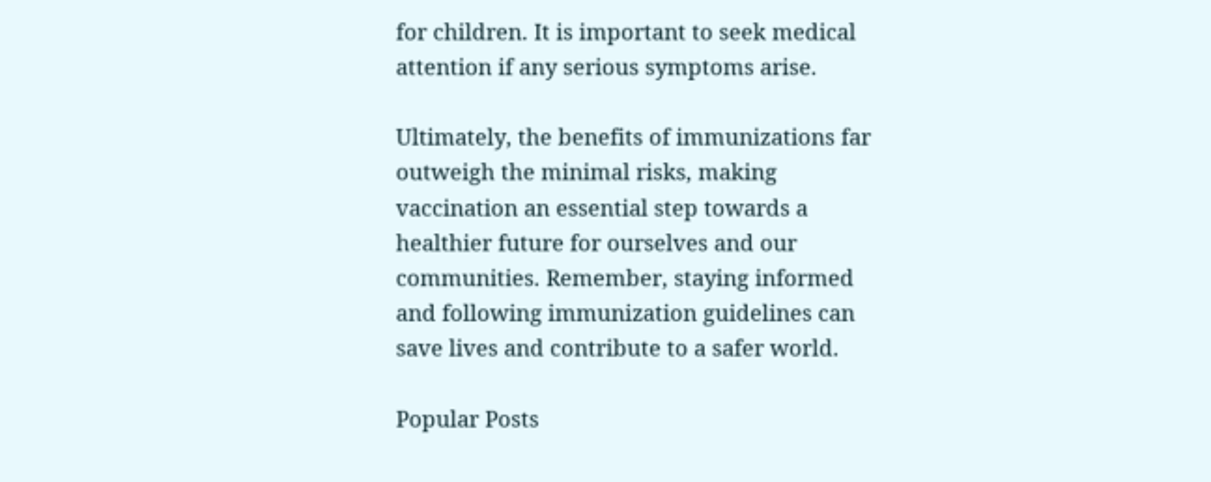for children. It is important to seek medical attention if any serious symptoms arise.

Ultimately, the benefits of immunizations far outweigh the minimal risks, making vaccination an essential step towards a healthier future for ourselves and our communities. Remember, staying informed and following immunization guidelines can save lives and contribute to a safer world.

Popular Posts